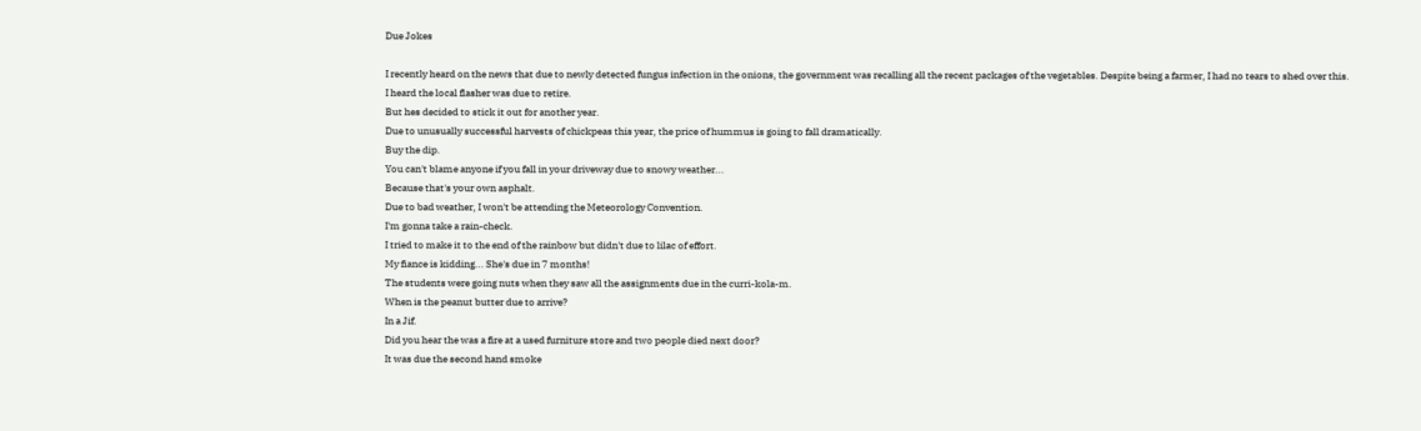Due Jokes

I recently heard on the news that due to newly detected fungus infection in the onions, the government was recalling all the recent packages of the vegetables. Despite being a farmer, I had no tears to shed over this.
I heard the local flasher was due to retire.
But hes decided to stick it out for another year.
Due to unusually successful harvests of chickpeas this year, the price of hummus is going to fall dramatically.
Buy the dip.
You can't blame anyone if you fall in your driveway due to snowy weather...
Because that's your own asphalt.
Due to bad weather, I won't be attending the Meteorology Convention.
I'm gonna take a rain-check.
I tried to make it to the end of the rainbow but didn't due to lilac of effort.
My fiance is kidding... She's due in 7 months!
The students were going nuts when they saw all the assignments due in the curri-kola-m.
When is the peanut butter due to arrive?
In a Jif.
Did you hear the was a fire at a used furniture store and two people died next door?
It was due the second hand smoke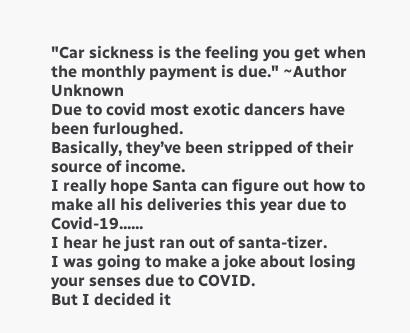"Car sickness is the feeling you get when the monthly payment is due." ~Author Unknown
Due to covid most exotic dancers have been furloughed.
Basically, they’ve been stripped of their source of income.
I really hope Santa can figure out how to make all his deliveries this year due to Covid-19......
I hear he just ran out of santa-tizer.
I was going to make a joke about losing your senses due to COVID.
But I decided it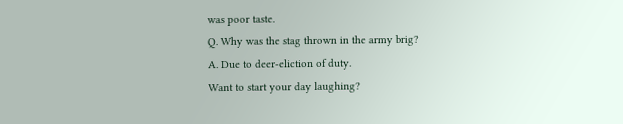was poor taste.
Q. Why was the stag thrown in the army brig?
A. Due to deer-eliction of duty.
Want to start your day laughing?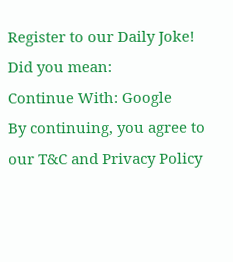Register to our Daily Joke!
Did you mean:
Continue With: Google
By continuing, you agree to our T&C and Privacy Policy